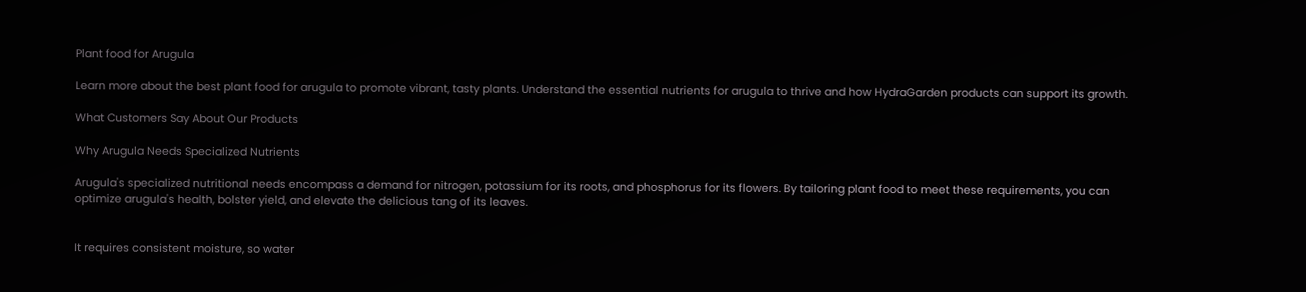Plant food for Arugula

Learn more about the best plant food for arugula to promote vibrant, tasty plants. Understand the essential nutrients for arugula to thrive and how HydraGarden products can support its growth.

What Customers Say About Our Products

Why Arugula Needs Specialized Nutrients

Arugula's specialized nutritional needs encompass a demand for nitrogen, potassium for its roots, and phosphorus for its flowers. By tailoring plant food to meet these requirements, you can optimize arugula's health, bolster yield, and elevate the delicious tang of its leaves.


It requires consistent moisture, so water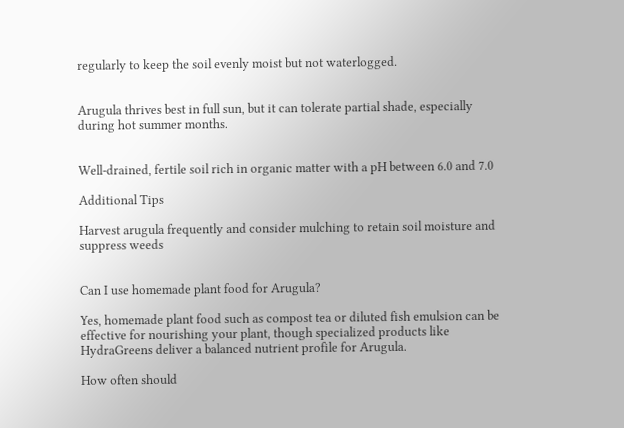regularly to keep the soil evenly moist but not waterlogged.


Arugula thrives best in full sun, but it can tolerate partial shade, especially during hot summer months.


Well-drained, fertile soil rich in organic matter with a pH between 6.0 and 7.0

Additional Tips

Harvest arugula frequently and consider mulching to retain soil moisture and suppress weeds


Can I use homemade plant food for Arugula?

Yes, homemade plant food such as compost tea or diluted fish emulsion can be effective for nourishing your plant, though specialized products like HydraGreens deliver a balanced nutrient profile for Arugula.

How often should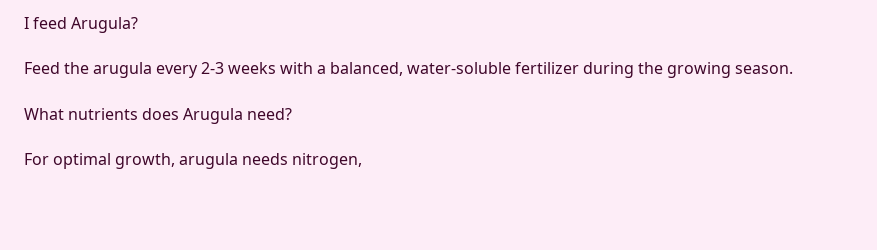I feed Arugula?

Feed the arugula every 2-3 weeks with a balanced, water-soluble fertilizer during the growing season.

What nutrients does Arugula need?

For optimal growth, arugula needs nitrogen,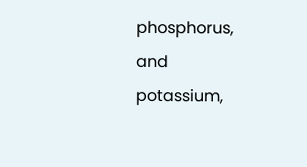phosphorus, and potassium,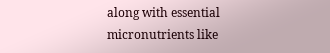along with essential micronutrients like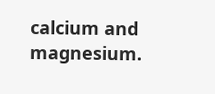calcium and magnesium.